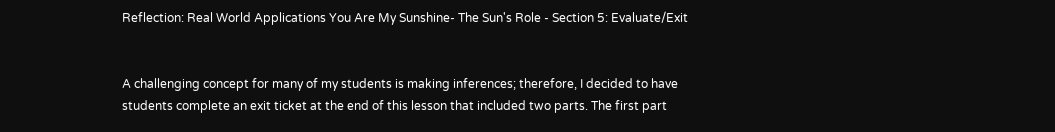Reflection: Real World Applications You Are My Sunshine- The Sun's Role - Section 5: Evaluate/Exit


A challenging concept for many of my students is making inferences; therefore, I decided to have students complete an exit ticket at the end of this lesson that included two parts. The first part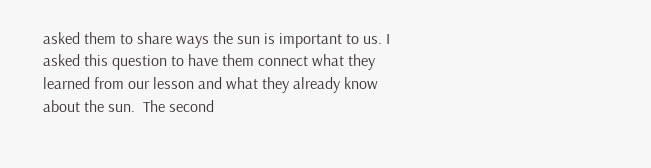asked them to share ways the sun is important to us. I asked this question to have them connect what they learned from our lesson and what they already know about the sun.  The second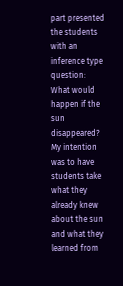part presented the students with an inference type question: What would happen if the sun disappeared?  My intention was to have students take what they already knew about the sun and what they learned from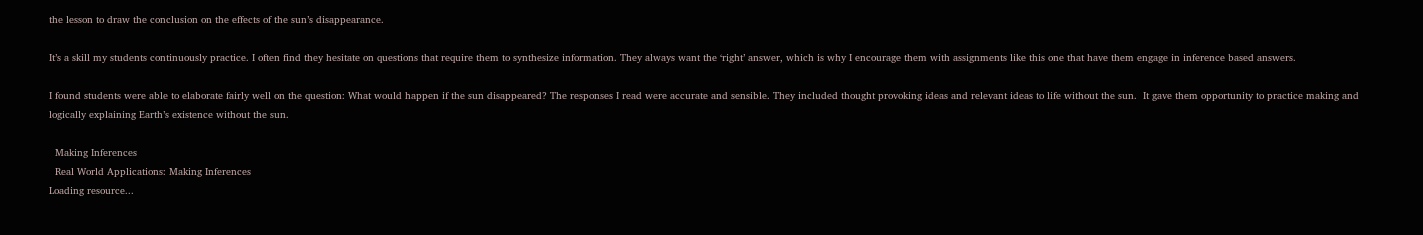the lesson to draw the conclusion on the effects of the sun’s disappearance.

It’s a skill my students continuously practice. I often find they hesitate on questions that require them to synthesize information. They always want the ‘right’ answer, which is why I encourage them with assignments like this one that have them engage in inference based answers.

I found students were able to elaborate fairly well on the question: What would happen if the sun disappeared? The responses I read were accurate and sensible. They included thought provoking ideas and relevant ideas to life without the sun.  It gave them opportunity to practice making and logically explaining Earth’s existence without the sun.

  Making Inferences
  Real World Applications: Making Inferences
Loading resource...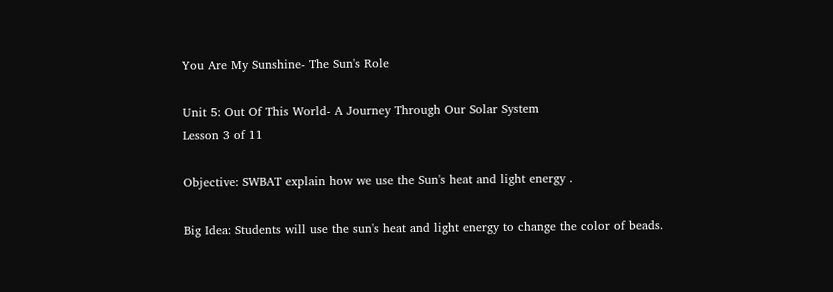You Are My Sunshine- The Sun's Role

Unit 5: Out Of This World- A Journey Through Our Solar System
Lesson 3 of 11

Objective: SWBAT explain how we use the Sun's heat and light energy .

Big Idea: Students will use the sun's heat and light energy to change the color of beads.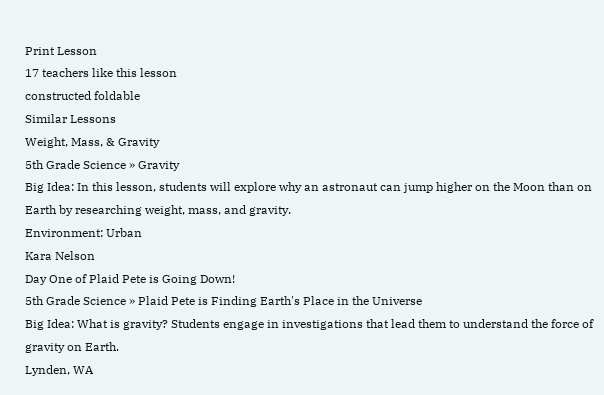Print Lesson
17 teachers like this lesson
constructed foldable
Similar Lessons
Weight, Mass, & Gravity
5th Grade Science » Gravity
Big Idea: In this lesson, students will explore why an astronaut can jump higher on the Moon than on Earth by researching weight, mass, and gravity.
Environment: Urban
Kara Nelson
Day One of Plaid Pete is Going Down!
5th Grade Science » Plaid Pete is Finding Earth's Place in the Universe
Big Idea: What is gravity? Students engage in investigations that lead them to understand the force of gravity on Earth.
Lynden, WA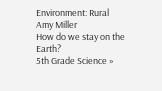Environment: Rural
Amy Miller
How do we stay on the Earth?
5th Grade Science »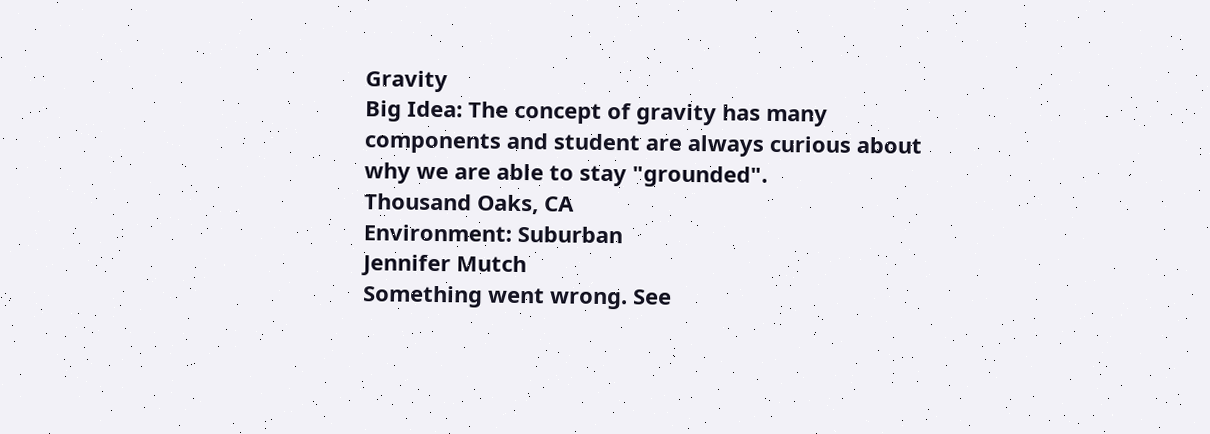Gravity
Big Idea: The concept of gravity has many components and student are always curious about why we are able to stay "grounded".
Thousand Oaks, CA
Environment: Suburban
Jennifer Mutch
Something went wrong. See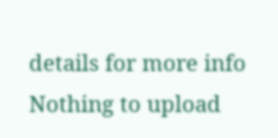details for more info
Nothing to upload